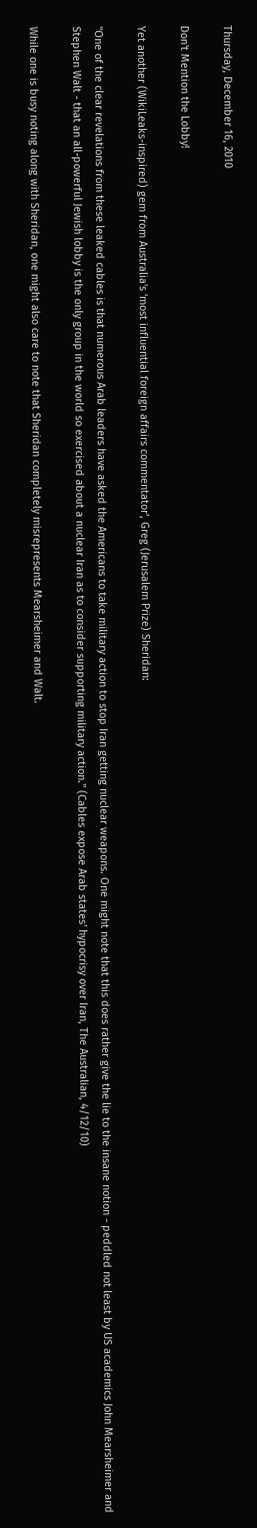Thursday, December 16, 2010

Don't Mention the Lobby!

Yet another (WikiLeaks-inspired) gem from Australia's 'most influential foreign affairs commentator', Greg (Jerusalem Prize) Sheridan:

"One of the clear revelations from these leaked cables is that numerous Arab leaders have asked the Americans to take military action to stop Iran getting nuclear weapons. One might note that this does rather give the lie to the insane notion - peddled not least by US academics John Mearsheimer and Stephen Walt - that an all-powerful Jewish lobby is the only group in the world so exercised about a nuclear Iran as to consider supporting military action." (Cables expose Arab states' hypocrisy over Iran, The Australian, 4/12/10)

While one is busy noting along with Sheridan, one might also care to note that Sheridan completely misrepresents Mearsheimer and Walt.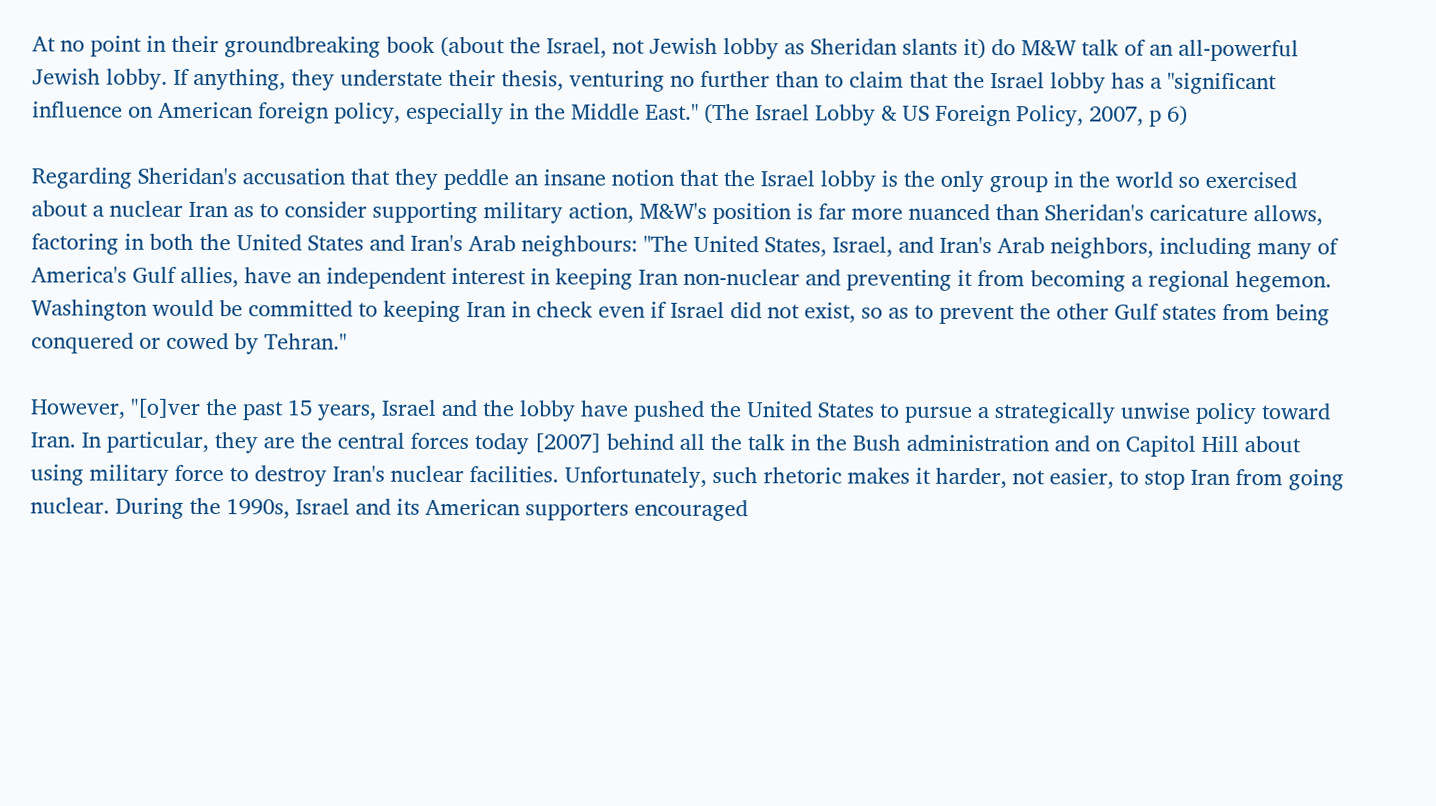At no point in their groundbreaking book (about the Israel, not Jewish lobby as Sheridan slants it) do M&W talk of an all-powerful Jewish lobby. If anything, they understate their thesis, venturing no further than to claim that the Israel lobby has a "significant influence on American foreign policy, especially in the Middle East." (The Israel Lobby & US Foreign Policy, 2007, p 6)

Regarding Sheridan's accusation that they peddle an insane notion that the Israel lobby is the only group in the world so exercised about a nuclear Iran as to consider supporting military action, M&W's position is far more nuanced than Sheridan's caricature allows, factoring in both the United States and Iran's Arab neighbours: "The United States, Israel, and Iran's Arab neighbors, including many of America's Gulf allies, have an independent interest in keeping Iran non-nuclear and preventing it from becoming a regional hegemon. Washington would be committed to keeping Iran in check even if Israel did not exist, so as to prevent the other Gulf states from being conquered or cowed by Tehran."

However, "[o]ver the past 15 years, Israel and the lobby have pushed the United States to pursue a strategically unwise policy toward Iran. In particular, they are the central forces today [2007] behind all the talk in the Bush administration and on Capitol Hill about using military force to destroy Iran's nuclear facilities. Unfortunately, such rhetoric makes it harder, not easier, to stop Iran from going nuclear. During the 1990s, Israel and its American supporters encouraged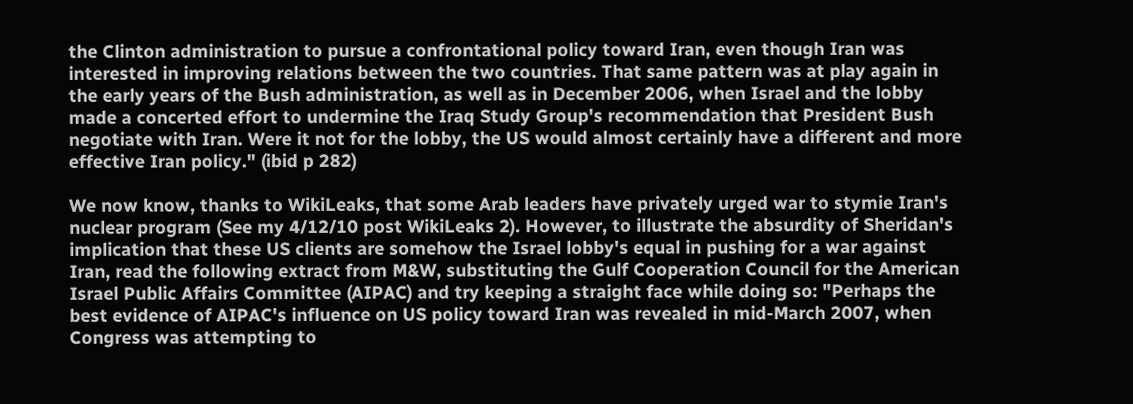the Clinton administration to pursue a confrontational policy toward Iran, even though Iran was interested in improving relations between the two countries. That same pattern was at play again in the early years of the Bush administration, as well as in December 2006, when Israel and the lobby made a concerted effort to undermine the Iraq Study Group's recommendation that President Bush negotiate with Iran. Were it not for the lobby, the US would almost certainly have a different and more effective Iran policy." (ibid p 282)

We now know, thanks to WikiLeaks, that some Arab leaders have privately urged war to stymie Iran's nuclear program (See my 4/12/10 post WikiLeaks 2). However, to illustrate the absurdity of Sheridan's implication that these US clients are somehow the Israel lobby's equal in pushing for a war against Iran, read the following extract from M&W, substituting the Gulf Cooperation Council for the American Israel Public Affairs Committee (AIPAC) and try keeping a straight face while doing so: "Perhaps the best evidence of AIPAC's influence on US policy toward Iran was revealed in mid-March 2007, when Congress was attempting to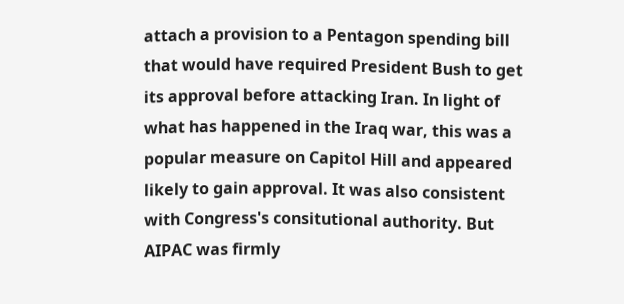attach a provision to a Pentagon spending bill that would have required President Bush to get its approval before attacking Iran. In light of what has happened in the Iraq war, this was a popular measure on Capitol Hill and appeared likely to gain approval. It was also consistent with Congress's consitutional authority. But AIPAC was firmly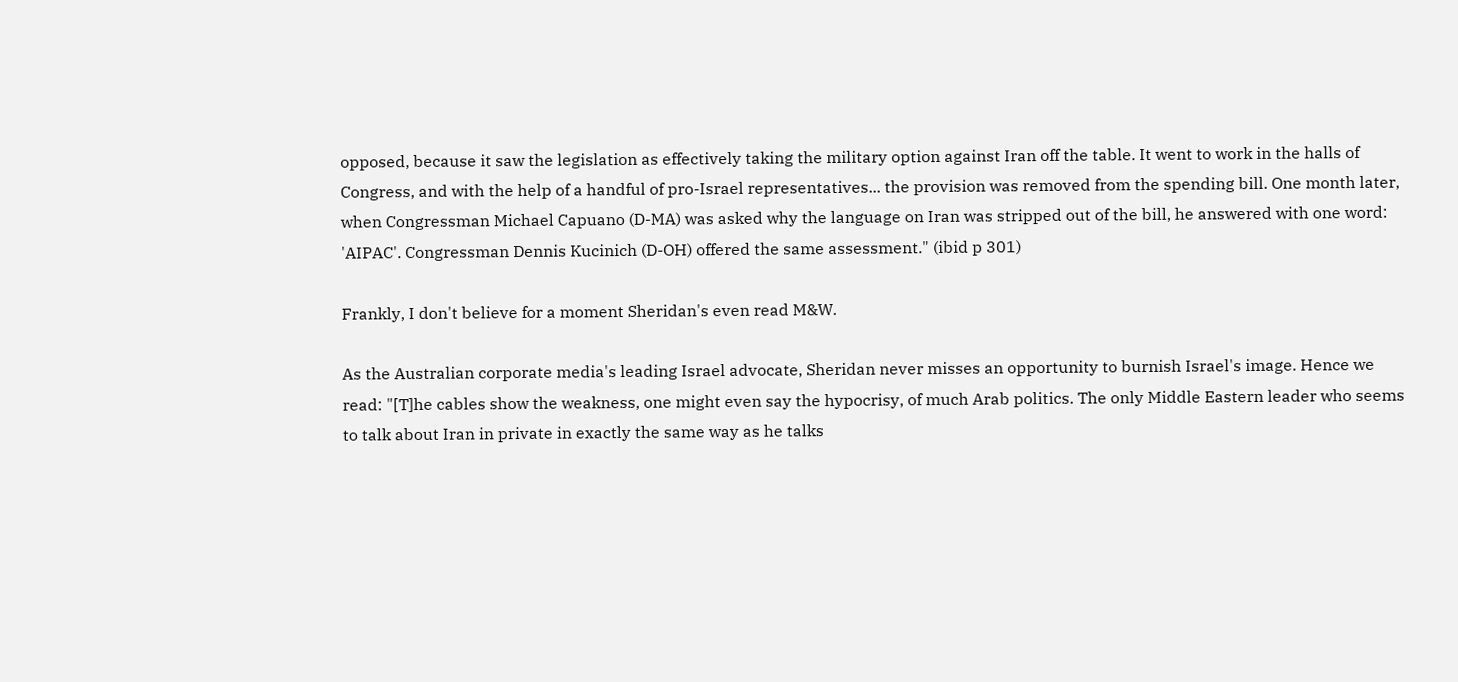opposed, because it saw the legislation as effectively taking the military option against Iran off the table. It went to work in the halls of Congress, and with the help of a handful of pro-Israel representatives... the provision was removed from the spending bill. One month later, when Congressman Michael Capuano (D-MA) was asked why the language on Iran was stripped out of the bill, he answered with one word: 'AIPAC'. Congressman Dennis Kucinich (D-OH) offered the same assessment." (ibid p 301)

Frankly, I don't believe for a moment Sheridan's even read M&W.

As the Australian corporate media's leading Israel advocate, Sheridan never misses an opportunity to burnish Israel's image. Hence we read: "[T]he cables show the weakness, one might even say the hypocrisy, of much Arab politics. The only Middle Eastern leader who seems to talk about Iran in private in exactly the same way as he talks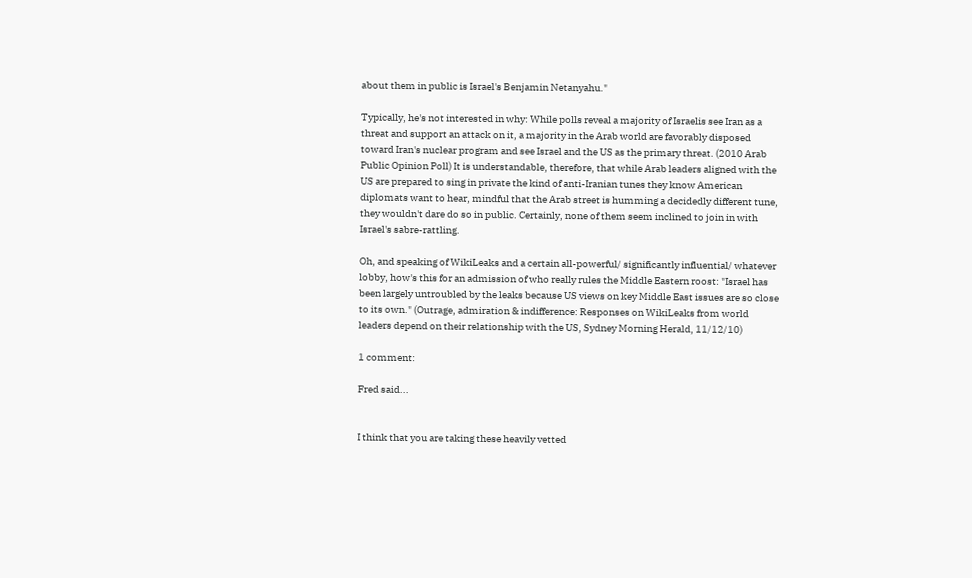about them in public is Israel's Benjamin Netanyahu."

Typically, he's not interested in why: While polls reveal a majority of Israelis see Iran as a threat and support an attack on it, a majority in the Arab world are favorably disposed toward Iran's nuclear program and see Israel and the US as the primary threat. (2010 Arab Public Opinion Poll) It is understandable, therefore, that while Arab leaders aligned with the US are prepared to sing in private the kind of anti-Iranian tunes they know American diplomats want to hear, mindful that the Arab street is humming a decidedly different tune, they wouldn't dare do so in public. Certainly, none of them seem inclined to join in with Israel's sabre-rattling.

Oh, and speaking of WikiLeaks and a certain all-powerful/ significantly influential/ whatever lobby, how's this for an admission of who really rules the Middle Eastern roost: "Israel has been largely untroubled by the leaks because US views on key Middle East issues are so close to its own." (Outrage, admiration & indifference: Responses on WikiLeaks from world leaders depend on their relationship with the US, Sydney Morning Herald, 11/12/10)

1 comment:

Fred said...


I think that you are taking these heavily vetted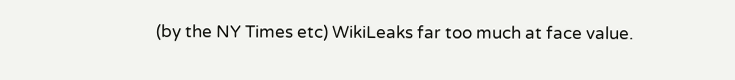(by the NY Times etc) WikiLeaks far too much at face value.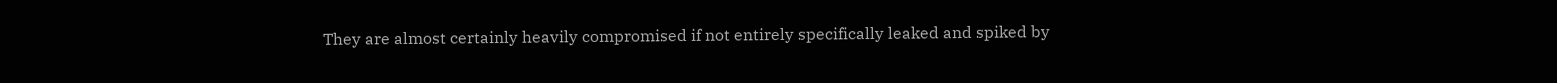They are almost certainly heavily compromised if not entirely specifically leaked and spiked by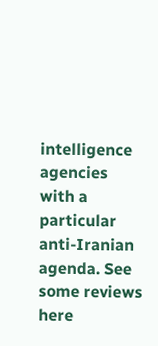intelligence agencies with a particular anti-Iranian agenda. See some reviews here